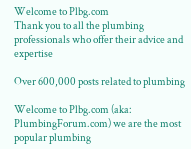Welcome to Plbg.com
Thank you to all the plumbing professionals who offer their advice and expertise

Over 600,000 posts related to plumbing

Welcome to Plbg.com (aka: PlumbingForum.com) we are the most popular plumbing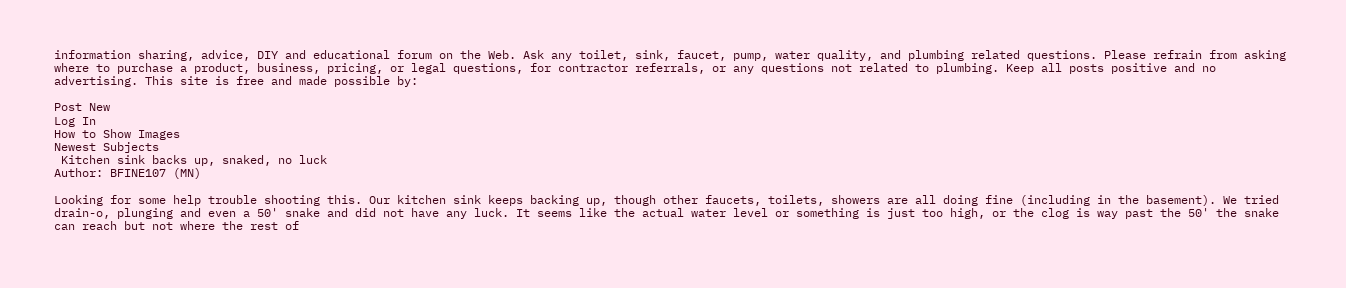information sharing, advice, DIY and educational forum on the Web. Ask any toilet, sink, faucet, pump, water quality, and plumbing related questions. Please refrain from asking where to purchase a product, business, pricing, or legal questions, for contractor referrals, or any questions not related to plumbing. Keep all posts positive and no advertising. This site is free and made possible by:

Post New
Log In
How to Show Images
Newest Subjects
 Kitchen sink backs up, snaked, no luck
Author: BFINE107 (MN)

Looking for some help trouble shooting this. Our kitchen sink keeps backing up, though other faucets, toilets, showers are all doing fine (including in the basement). We tried drain-o, plunging and even a 50' snake and did not have any luck. It seems like the actual water level or something is just too high, or the clog is way past the 50' the snake can reach but not where the rest of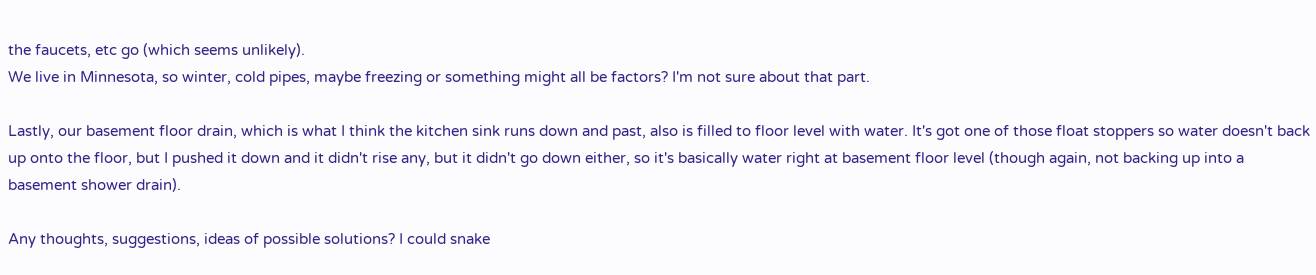the faucets, etc go (which seems unlikely).
We live in Minnesota, so winter, cold pipes, maybe freezing or something might all be factors? I'm not sure about that part.

Lastly, our basement floor drain, which is what I think the kitchen sink runs down and past, also is filled to floor level with water. It's got one of those float stoppers so water doesn't back up onto the floor, but I pushed it down and it didn't rise any, but it didn't go down either, so it's basically water right at basement floor level (though again, not backing up into a basement shower drain).

Any thoughts, suggestions, ideas of possible solutions? I could snake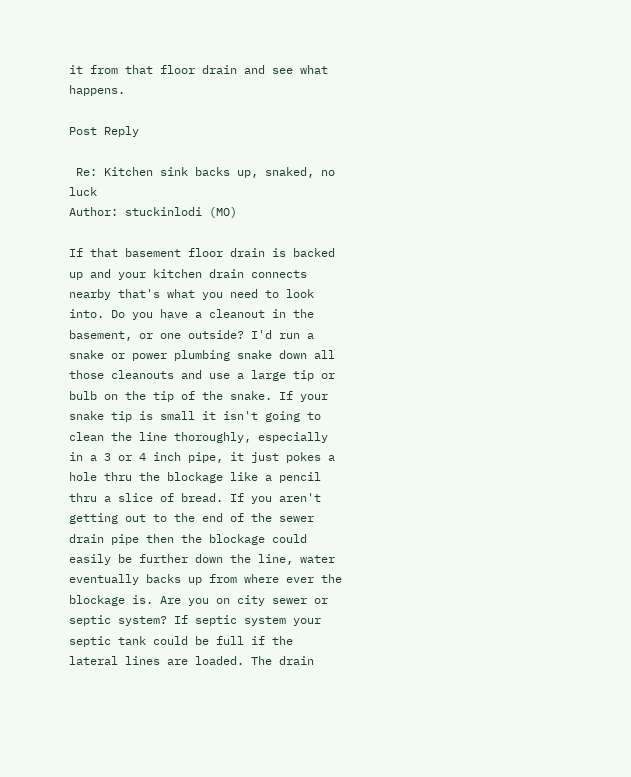it from that floor drain and see what happens.

Post Reply

 Re: Kitchen sink backs up, snaked, no luck
Author: stuckinlodi (MO)

If that basement floor drain is backed up and your kitchen drain connects nearby that's what you need to look into. Do you have a cleanout in the basement, or one outside? I'd run a snake or power plumbing snake down all those cleanouts and use a large tip or bulb on the tip of the snake. If your snake tip is small it isn't going to clean the line thoroughly, especially in a 3 or 4 inch pipe, it just pokes a hole thru the blockage like a pencil thru a slice of bread. If you aren't getting out to the end of the sewer drain pipe then the blockage could easily be further down the line, water eventually backs up from where ever the blockage is. Are you on city sewer or septic system? If septic system your septic tank could be full if the lateral lines are loaded. The drain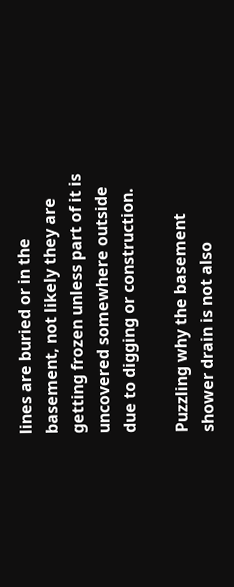lines are buried or in the basement, not likely they are getting frozen unless part of it is uncovered somewhere outside due to digging or construction.

Puzzling why the basement shower drain is not also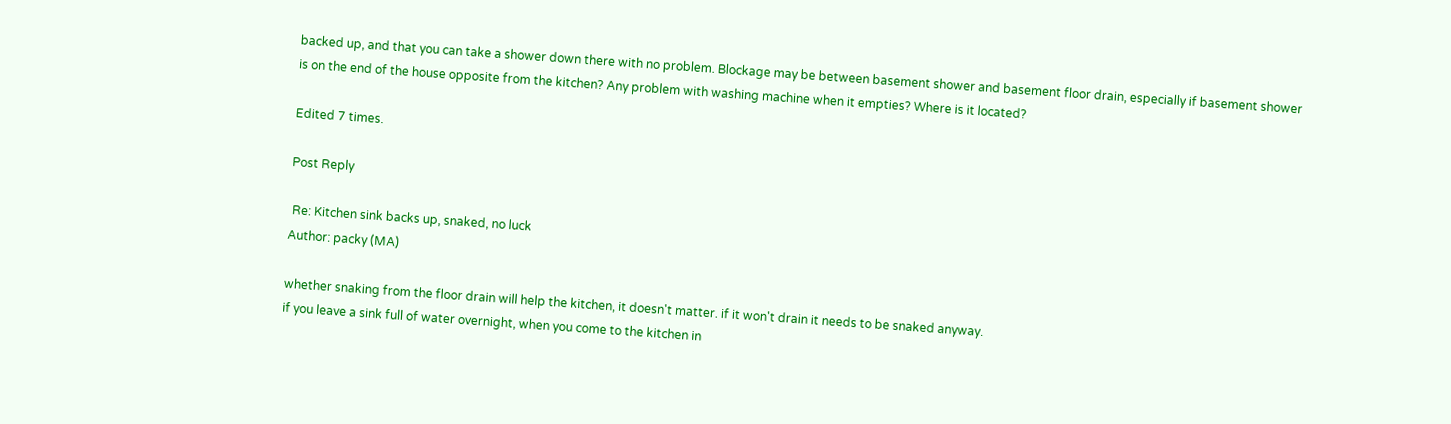backed up, and that you can take a shower down there with no problem. Blockage may be between basement shower and basement floor drain, especially if basement shower is on the end of the house opposite from the kitchen? Any problem with washing machine when it empties? Where is it located?

Edited 7 times.

Post Reply

 Re: Kitchen sink backs up, snaked, no luck
Author: packy (MA)

whether snaking from the floor drain will help the kitchen, it doesn't matter. if it won't drain it needs to be snaked anyway.
if you leave a sink full of water overnight, when you come to the kitchen in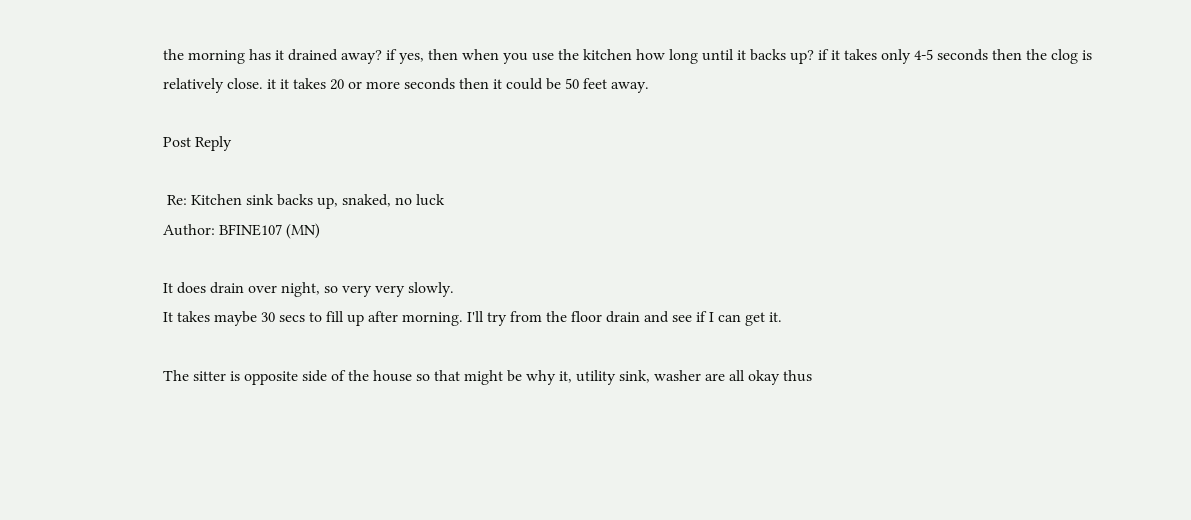the morning has it drained away? if yes, then when you use the kitchen how long until it backs up? if it takes only 4-5 seconds then the clog is relatively close. it it takes 20 or more seconds then it could be 50 feet away.

Post Reply

 Re: Kitchen sink backs up, snaked, no luck
Author: BFINE107 (MN)

It does drain over night, so very very slowly.
It takes maybe 30 secs to fill up after morning. I'll try from the floor drain and see if I can get it.

The sitter is opposite side of the house so that might be why it, utility sink, washer are all okay thus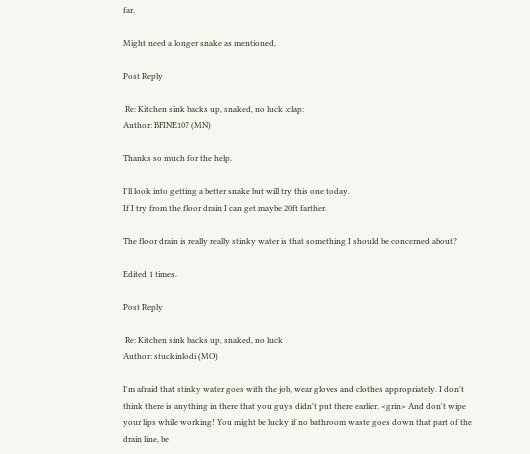far.

Might need a longer snake as mentioned,

Post Reply

 Re: Kitchen sink backs up, snaked, no luck :clap:
Author: BFINE107 (MN)

Thanks so much for the help.

I'll look into getting a better snake but will try this one today.
If I try from the floor drain I can get maybe 20ft farther.

The floor drain is really really stinky water is that something I should be concerned about?

Edited 1 times.

Post Reply

 Re: Kitchen sink backs up, snaked, no luck
Author: stuckinlodi (MO)

I'm afraid that stinky water goes with the job, wear gloves and clothes appropriately. I don't think there is anything in there that you guys didn't put there earlier. <grin> And don't wipe your lips while working! You might be lucky if no bathroom waste goes down that part of the drain line, be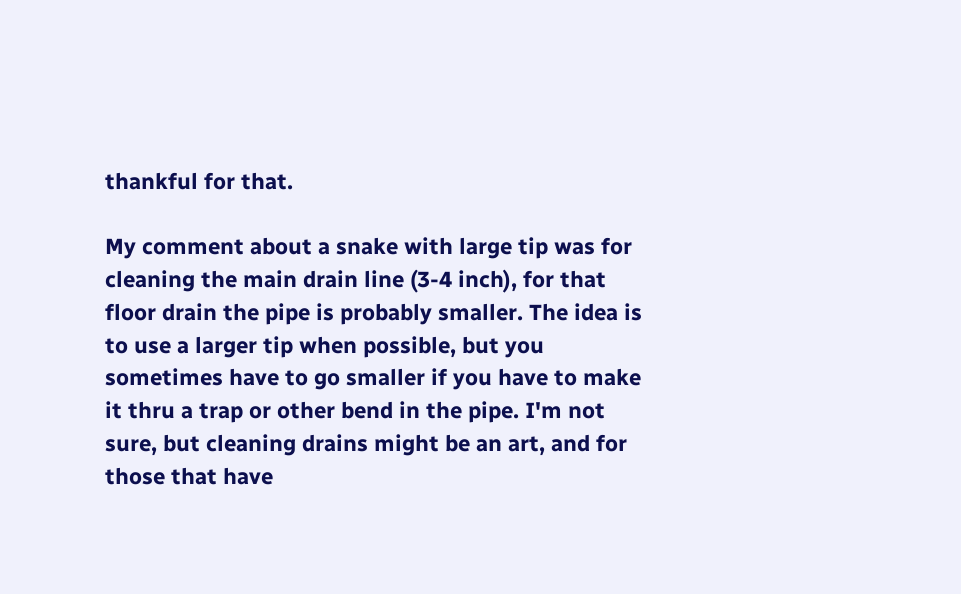thankful for that.

My comment about a snake with large tip was for cleaning the main drain line (3-4 inch), for that floor drain the pipe is probably smaller. The idea is to use a larger tip when possible, but you sometimes have to go smaller if you have to make it thru a trap or other bend in the pipe. I'm not sure, but cleaning drains might be an art, and for those that have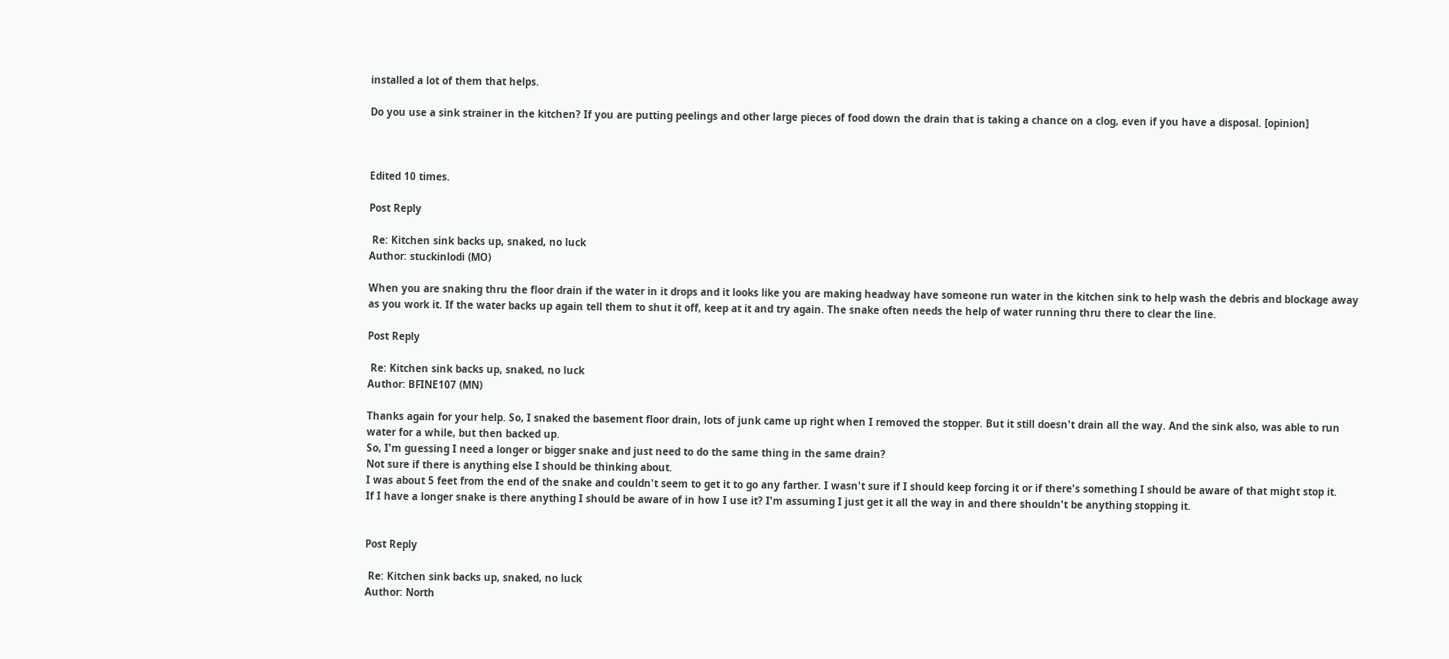installed a lot of them that helps.

Do you use a sink strainer in the kitchen? If you are putting peelings and other large pieces of food down the drain that is taking a chance on a clog, even if you have a disposal. [opinion]



Edited 10 times.

Post Reply

 Re: Kitchen sink backs up, snaked, no luck
Author: stuckinlodi (MO)

When you are snaking thru the floor drain if the water in it drops and it looks like you are making headway have someone run water in the kitchen sink to help wash the debris and blockage away as you work it. If the water backs up again tell them to shut it off, keep at it and try again. The snake often needs the help of water running thru there to clear the line.

Post Reply

 Re: Kitchen sink backs up, snaked, no luck
Author: BFINE107 (MN)

Thanks again for your help. So, I snaked the basement floor drain, lots of junk came up right when I removed the stopper. But it still doesn't drain all the way. And the sink also, was able to run water for a while, but then backed up.
So, I'm guessing I need a longer or bigger snake and just need to do the same thing in the same drain?
Not sure if there is anything else I should be thinking about.
I was about 5 feet from the end of the snake and couldn't seem to get it to go any farther. I wasn't sure if I should keep forcing it or if there's something I should be aware of that might stop it.
If I have a longer snake is there anything I should be aware of in how I use it? I'm assuming I just get it all the way in and there shouldn't be anything stopping it.


Post Reply

 Re: Kitchen sink backs up, snaked, no luck
Author: North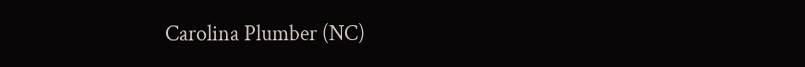Carolina Plumber (NC)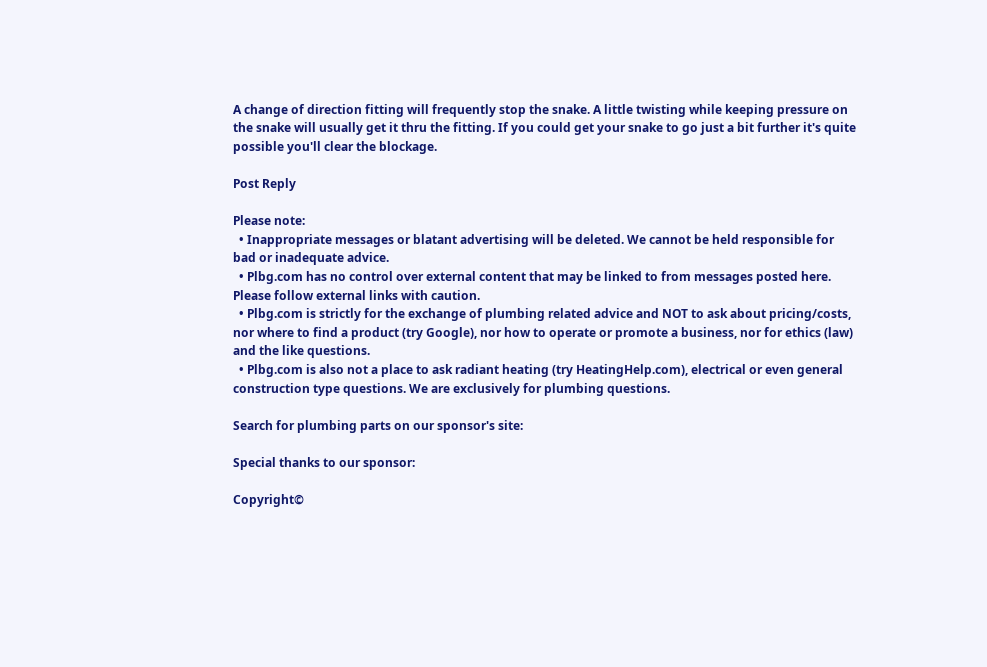A change of direction fitting will frequently stop the snake. A little twisting while keeping pressure on the snake will usually get it thru the fitting. If you could get your snake to go just a bit further it's quite possible you'll clear the blockage.

Post Reply

Please note:
  • Inappropriate messages or blatant advertising will be deleted. We cannot be held responsible for bad or inadequate advice.
  • Plbg.com has no control over external content that may be linked to from messages posted here. Please follow external links with caution.
  • Plbg.com is strictly for the exchange of plumbing related advice and NOT to ask about pricing/costs, nor where to find a product (try Google), nor how to operate or promote a business, nor for ethics (law) and the like questions.
  • Plbg.com is also not a place to ask radiant heating (try HeatingHelp.com), electrical or even general construction type questions. We are exclusively for plumbing questions.

Search for plumbing parts on our sponsor's site:

Special thanks to our sponsor:

Copyright©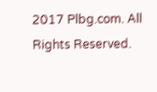2017 Plbg.com. All Rights Reserved.